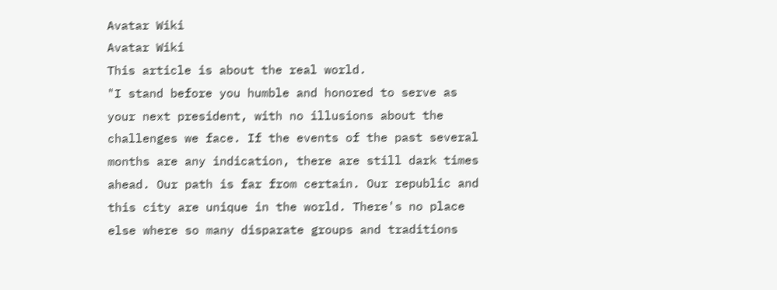Avatar Wiki
Avatar Wiki
This article is about the real world.
"I stand before you humble and honored to serve as your next president, with no illusions about the challenges we face. If the events of the past several months are any indication, there are still dark times ahead. Our path is far from certain. Our republic and this city are unique in the world. There's no place else where so many disparate groups and traditions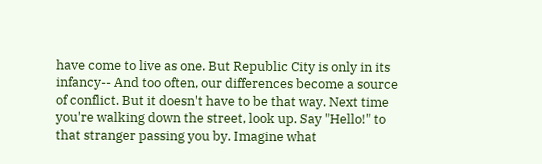have come to live as one. But Republic City is only in its infancy-- And too often, our differences become a source of conflict. But it doesn't have to be that way. Next time you're walking down the street, look up. Say "Hello!" to that stranger passing you by. Imagine what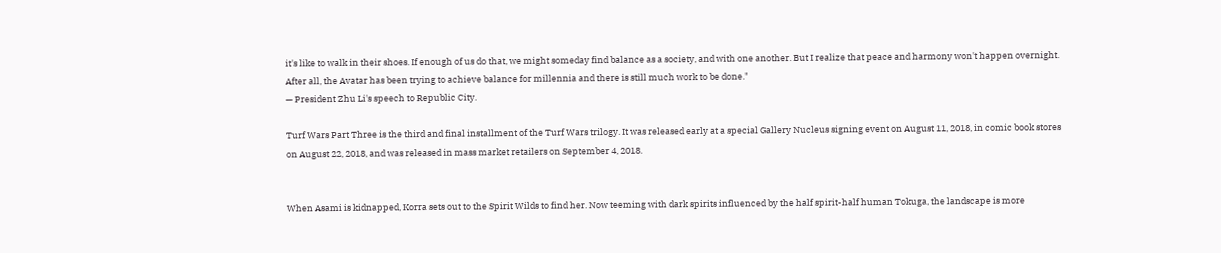it's like to walk in their shoes. If enough of us do that, we might someday find balance as a society, and with one another. But I realize that peace and harmony won't happen overnight. After all, the Avatar has been trying to achieve balance for millennia and there is still much work to be done."
— President Zhu Li's speech to Republic City.

Turf Wars Part Three is the third and final installment of the Turf Wars trilogy. It was released early at a special Gallery Nucleus signing event on August 11, 2018, in comic book stores on August 22, 2018, and was released in mass market retailers on September 4, 2018.


When Asami is kidnapped, Korra sets out to the Spirit Wilds to find her. Now teeming with dark spirits influenced by the half spirit-half human Tokuga, the landscape is more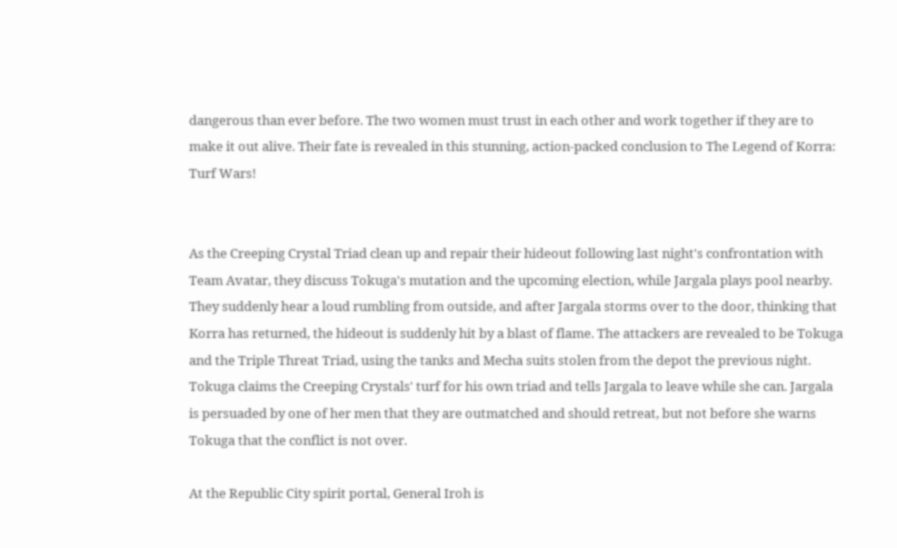dangerous than ever before. The two women must trust in each other and work together if they are to make it out alive. Their fate is revealed in this stunning, action-packed conclusion to The Legend of Korra: Turf Wars!


As the Creeping Crystal Triad clean up and repair their hideout following last night's confrontation with Team Avatar, they discuss Tokuga's mutation and the upcoming election, while Jargala plays pool nearby. They suddenly hear a loud rumbling from outside, and after Jargala storms over to the door, thinking that Korra has returned, the hideout is suddenly hit by a blast of flame. The attackers are revealed to be Tokuga and the Triple Threat Triad, using the tanks and Mecha suits stolen from the depot the previous night. Tokuga claims the Creeping Crystals' turf for his own triad and tells Jargala to leave while she can. Jargala is persuaded by one of her men that they are outmatched and should retreat, but not before she warns Tokuga that the conflict is not over.

At the Republic City spirit portal, General Iroh is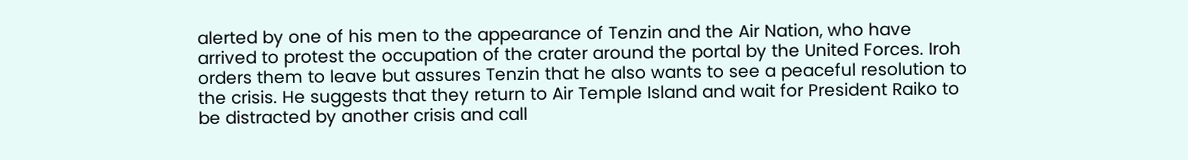alerted by one of his men to the appearance of Tenzin and the Air Nation, who have arrived to protest the occupation of the crater around the portal by the United Forces. Iroh orders them to leave but assures Tenzin that he also wants to see a peaceful resolution to the crisis. He suggests that they return to Air Temple Island and wait for President Raiko to be distracted by another crisis and call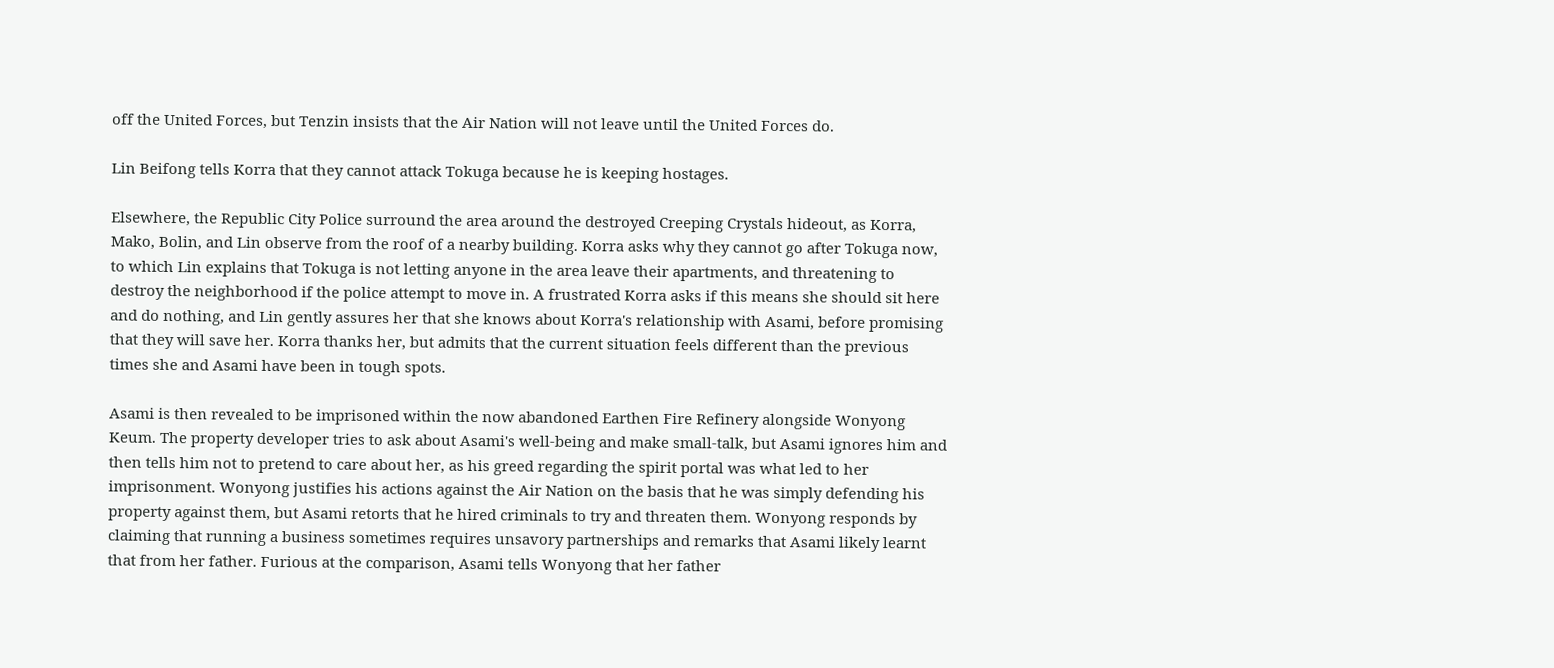off the United Forces, but Tenzin insists that the Air Nation will not leave until the United Forces do.

Lin Beifong tells Korra that they cannot attack Tokuga because he is keeping hostages.

Elsewhere, the Republic City Police surround the area around the destroyed Creeping Crystals hideout, as Korra, Mako, Bolin, and Lin observe from the roof of a nearby building. Korra asks why they cannot go after Tokuga now, to which Lin explains that Tokuga is not letting anyone in the area leave their apartments, and threatening to destroy the neighborhood if the police attempt to move in. A frustrated Korra asks if this means she should sit here and do nothing, and Lin gently assures her that she knows about Korra's relationship with Asami, before promising that they will save her. Korra thanks her, but admits that the current situation feels different than the previous times she and Asami have been in tough spots.

Asami is then revealed to be imprisoned within the now abandoned Earthen Fire Refinery alongside Wonyong Keum. The property developer tries to ask about Asami's well-being and make small-talk, but Asami ignores him and then tells him not to pretend to care about her, as his greed regarding the spirit portal was what led to her imprisonment. Wonyong justifies his actions against the Air Nation on the basis that he was simply defending his property against them, but Asami retorts that he hired criminals to try and threaten them. Wonyong responds by claiming that running a business sometimes requires unsavory partnerships and remarks that Asami likely learnt that from her father. Furious at the comparison, Asami tells Wonyong that her father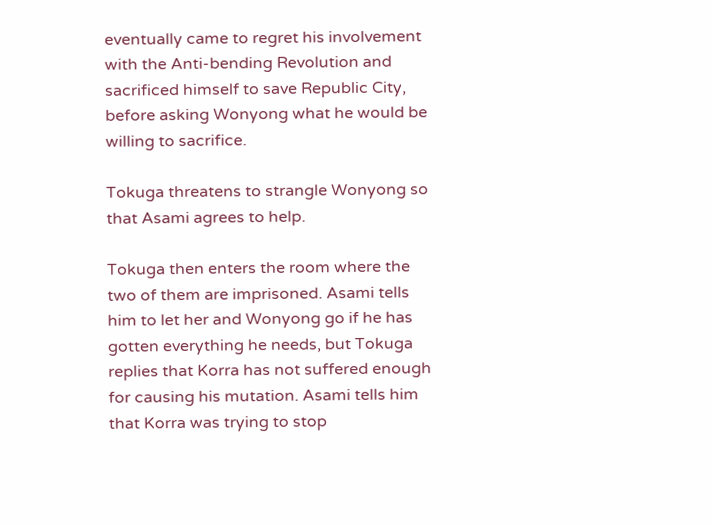eventually came to regret his involvement with the Anti-bending Revolution and sacrificed himself to save Republic City, before asking Wonyong what he would be willing to sacrifice.

Tokuga threatens to strangle Wonyong so that Asami agrees to help.

Tokuga then enters the room where the two of them are imprisoned. Asami tells him to let her and Wonyong go if he has gotten everything he needs, but Tokuga replies that Korra has not suffered enough for causing his mutation. Asami tells him that Korra was trying to stop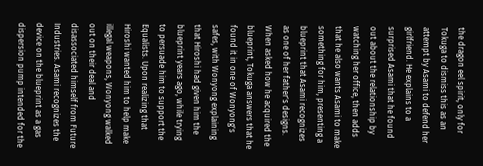the dragon eel spirit, only for Tokuga to dismiss this as an attempt by Asami to defend her girlfriend. He explains to a surprised Asami that he found out about the relationship by watching her office, then adds that he also wants Asami to make something for him, presenting a blueprint that Asami recognizes as one of her father's designs. When asked how he acquired the blueprint, Tokuga answers that he found it in one of Wonyong's safes, with Wonyong explaining that Hiroshi had given him the blueprint years ago, while trying to persuade him to support the Equalists. Upon realizing that Hiroshi wanted him to help make illegal weapons, Wonyong walked out on their deal and disassociated himself from Future Industries. Asami recognizes the device on the blueprint as a gas dispersion pump intended for the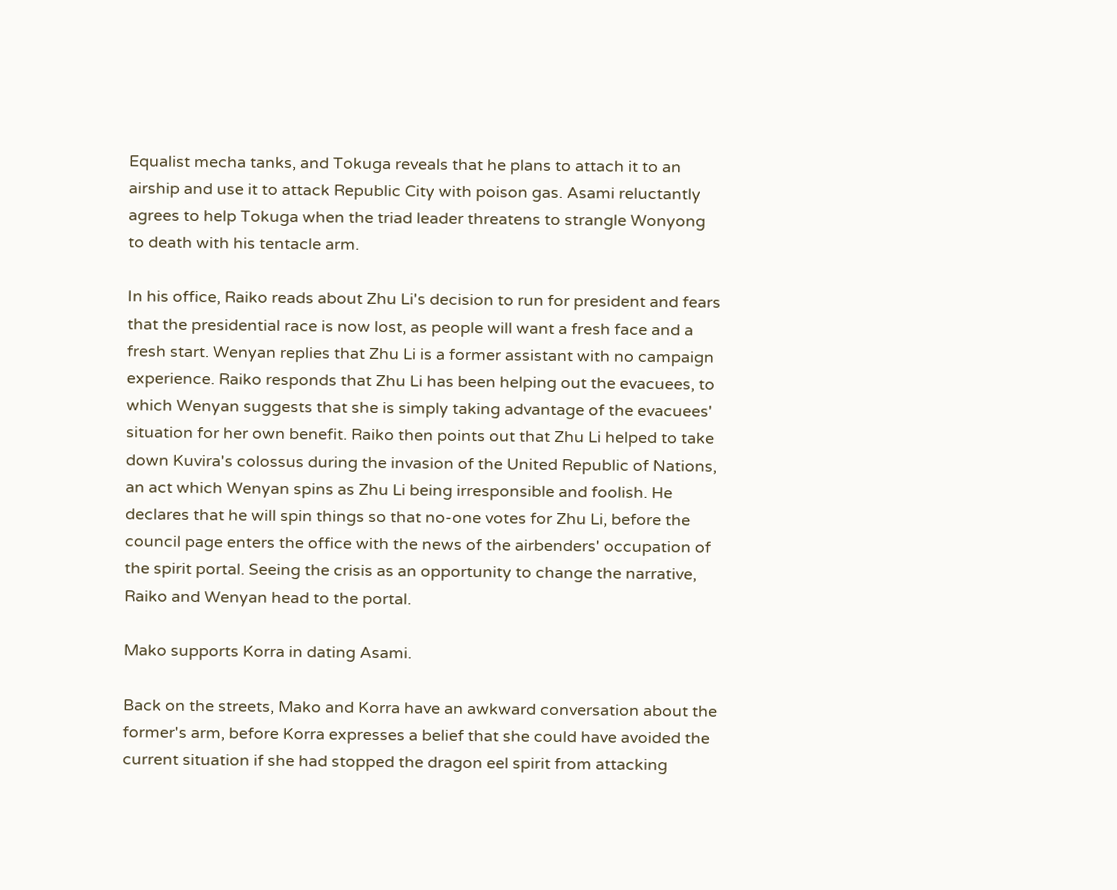Equalist mecha tanks, and Tokuga reveals that he plans to attach it to an airship and use it to attack Republic City with poison gas. Asami reluctantly agrees to help Tokuga when the triad leader threatens to strangle Wonyong to death with his tentacle arm.

In his office, Raiko reads about Zhu Li's decision to run for president and fears that the presidential race is now lost, as people will want a fresh face and a fresh start. Wenyan replies that Zhu Li is a former assistant with no campaign experience. Raiko responds that Zhu Li has been helping out the evacuees, to which Wenyan suggests that she is simply taking advantage of the evacuees' situation for her own benefit. Raiko then points out that Zhu Li helped to take down Kuvira's colossus during the invasion of the United Republic of Nations, an act which Wenyan spins as Zhu Li being irresponsible and foolish. He declares that he will spin things so that no-one votes for Zhu Li, before the council page enters the office with the news of the airbenders' occupation of the spirit portal. Seeing the crisis as an opportunity to change the narrative, Raiko and Wenyan head to the portal.

Mako supports Korra in dating Asami.

Back on the streets, Mako and Korra have an awkward conversation about the former's arm, before Korra expresses a belief that she could have avoided the current situation if she had stopped the dragon eel spirit from attacking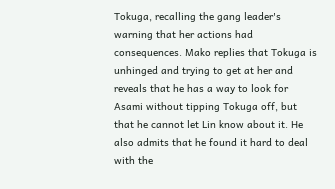Tokuga, recalling the gang leader's warning that her actions had consequences. Mako replies that Tokuga is unhinged and trying to get at her and reveals that he has a way to look for Asami without tipping Tokuga off, but that he cannot let Lin know about it. He also admits that he found it hard to deal with the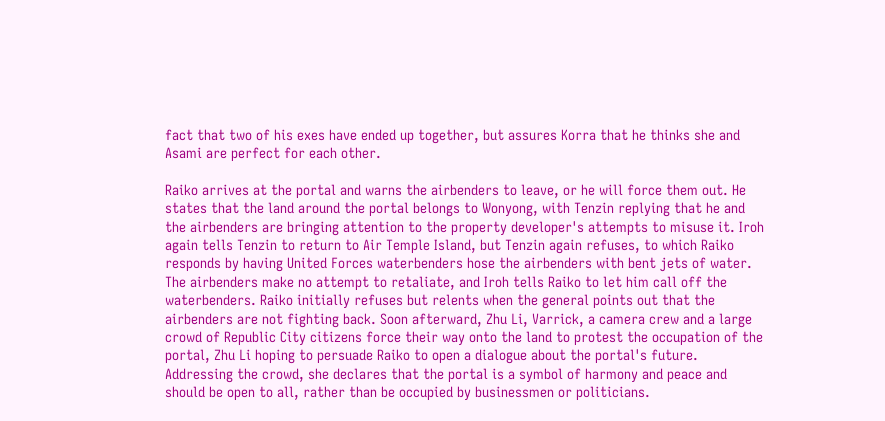fact that two of his exes have ended up together, but assures Korra that he thinks she and Asami are perfect for each other.

Raiko arrives at the portal and warns the airbenders to leave, or he will force them out. He states that the land around the portal belongs to Wonyong, with Tenzin replying that he and the airbenders are bringing attention to the property developer's attempts to misuse it. Iroh again tells Tenzin to return to Air Temple Island, but Tenzin again refuses, to which Raiko responds by having United Forces waterbenders hose the airbenders with bent jets of water. The airbenders make no attempt to retaliate, and Iroh tells Raiko to let him call off the waterbenders. Raiko initially refuses but relents when the general points out that the airbenders are not fighting back. Soon afterward, Zhu Li, Varrick, a camera crew and a large crowd of Republic City citizens force their way onto the land to protest the occupation of the portal, Zhu Li hoping to persuade Raiko to open a dialogue about the portal's future. Addressing the crowd, she declares that the portal is a symbol of harmony and peace and should be open to all, rather than be occupied by businessmen or politicians.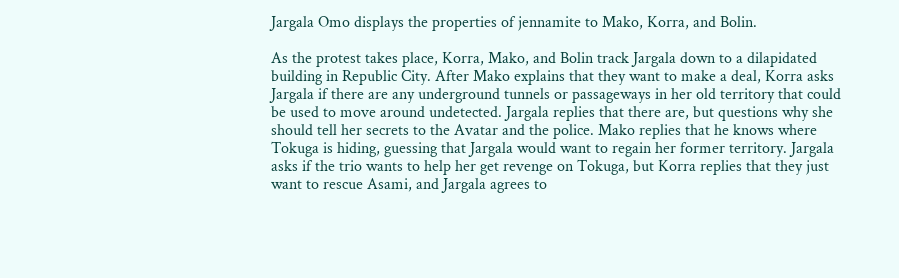Jargala Omo displays the properties of jennamite to Mako, Korra, and Bolin.

As the protest takes place, Korra, Mako, and Bolin track Jargala down to a dilapidated building in Republic City. After Mako explains that they want to make a deal, Korra asks Jargala if there are any underground tunnels or passageways in her old territory that could be used to move around undetected. Jargala replies that there are, but questions why she should tell her secrets to the Avatar and the police. Mako replies that he knows where Tokuga is hiding, guessing that Jargala would want to regain her former territory. Jargala asks if the trio wants to help her get revenge on Tokuga, but Korra replies that they just want to rescue Asami, and Jargala agrees to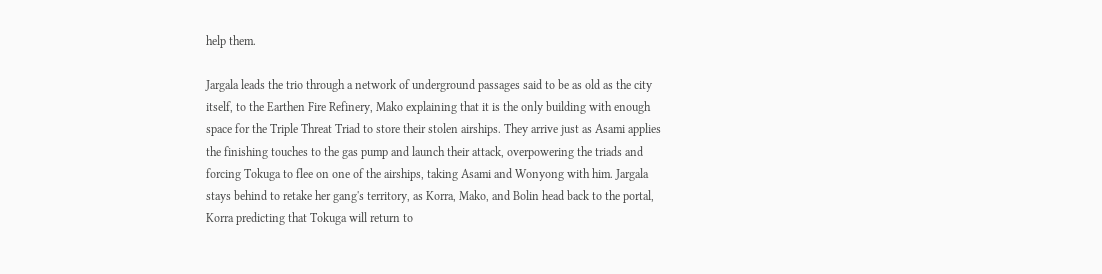help them.

Jargala leads the trio through a network of underground passages said to be as old as the city itself, to the Earthen Fire Refinery, Mako explaining that it is the only building with enough space for the Triple Threat Triad to store their stolen airships. They arrive just as Asami applies the finishing touches to the gas pump and launch their attack, overpowering the triads and forcing Tokuga to flee on one of the airships, taking Asami and Wonyong with him. Jargala stays behind to retake her gang's territory, as Korra, Mako, and Bolin head back to the portal, Korra predicting that Tokuga will return to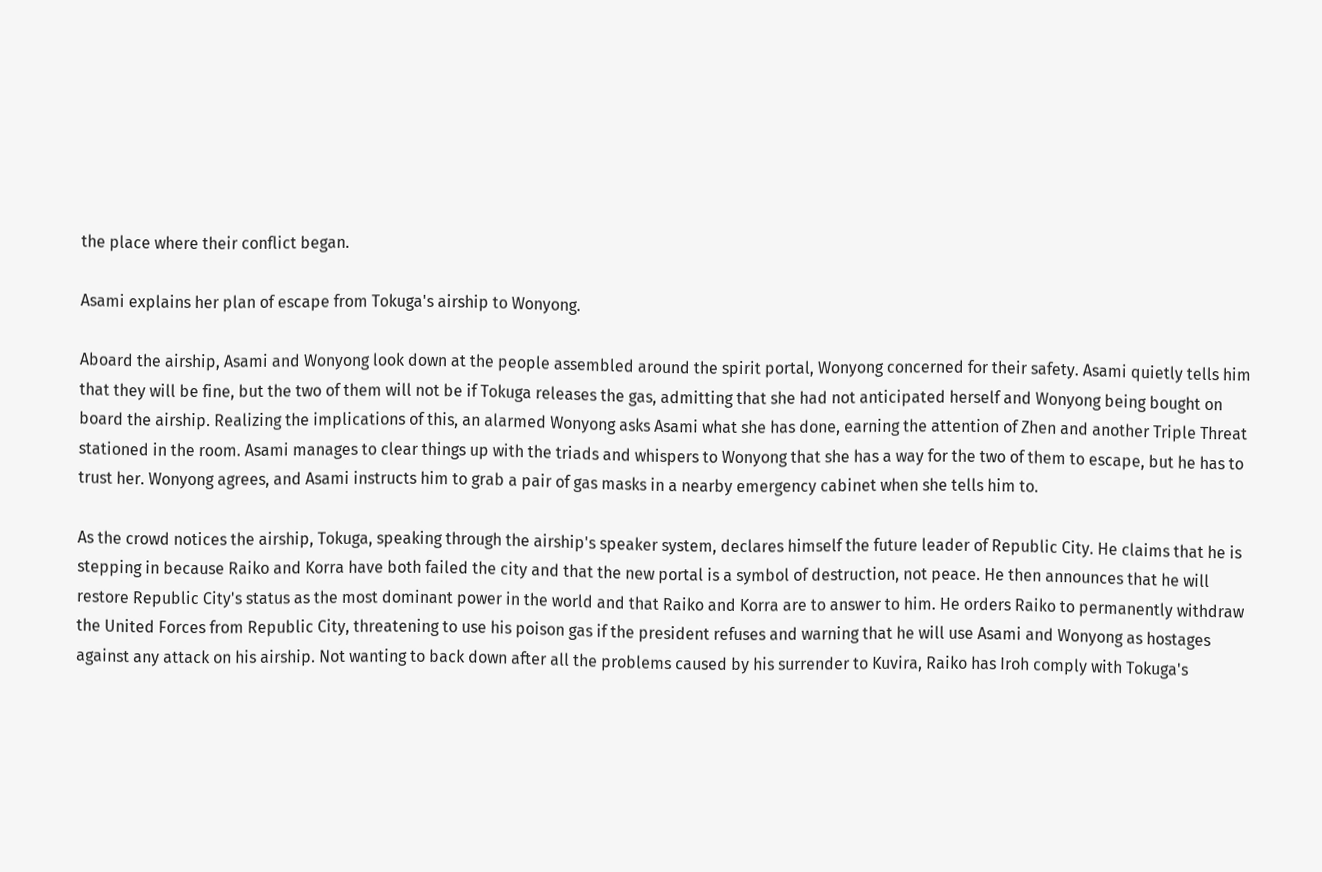the place where their conflict began.

Asami explains her plan of escape from Tokuga's airship to Wonyong.

Aboard the airship, Asami and Wonyong look down at the people assembled around the spirit portal, Wonyong concerned for their safety. Asami quietly tells him that they will be fine, but the two of them will not be if Tokuga releases the gas, admitting that she had not anticipated herself and Wonyong being bought on board the airship. Realizing the implications of this, an alarmed Wonyong asks Asami what she has done, earning the attention of Zhen and another Triple Threat stationed in the room. Asami manages to clear things up with the triads and whispers to Wonyong that she has a way for the two of them to escape, but he has to trust her. Wonyong agrees, and Asami instructs him to grab a pair of gas masks in a nearby emergency cabinet when she tells him to.

As the crowd notices the airship, Tokuga, speaking through the airship's speaker system, declares himself the future leader of Republic City. He claims that he is stepping in because Raiko and Korra have both failed the city and that the new portal is a symbol of destruction, not peace. He then announces that he will restore Republic City's status as the most dominant power in the world and that Raiko and Korra are to answer to him. He orders Raiko to permanently withdraw the United Forces from Republic City, threatening to use his poison gas if the president refuses and warning that he will use Asami and Wonyong as hostages against any attack on his airship. Not wanting to back down after all the problems caused by his surrender to Kuvira, Raiko has Iroh comply with Tokuga's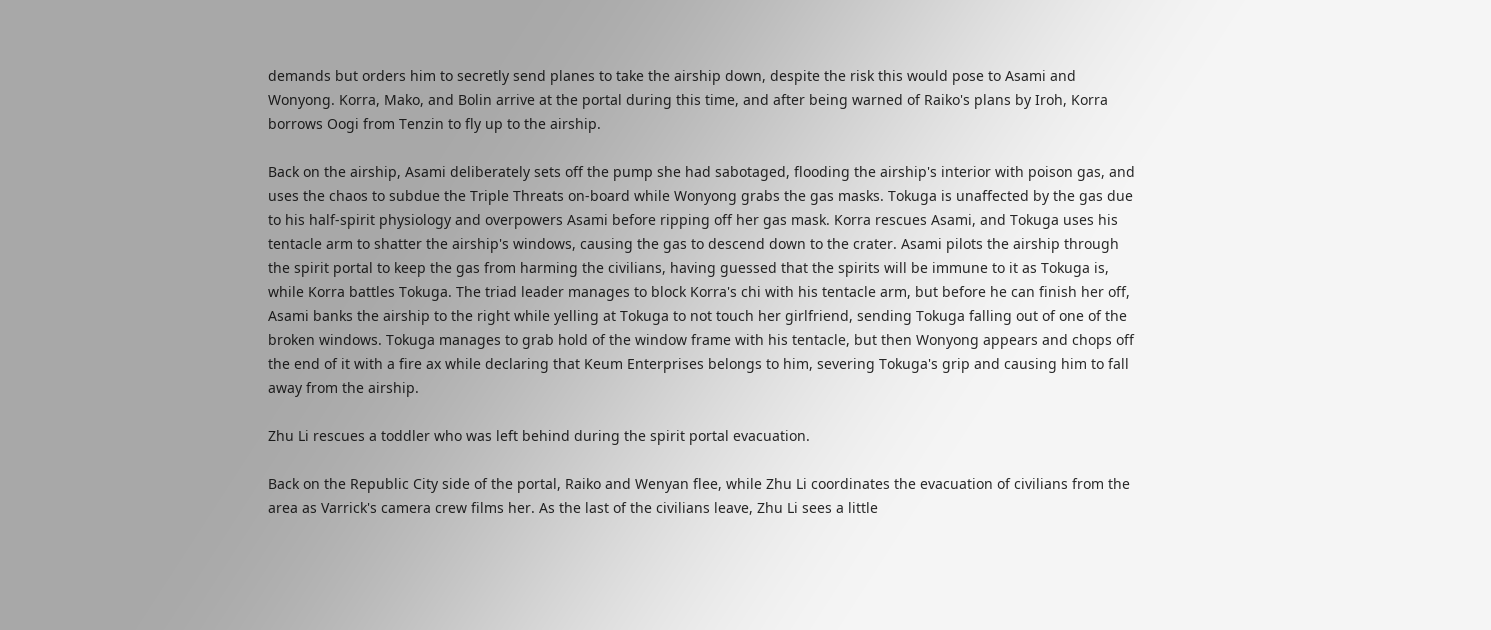demands but orders him to secretly send planes to take the airship down, despite the risk this would pose to Asami and Wonyong. Korra, Mako, and Bolin arrive at the portal during this time, and after being warned of Raiko's plans by Iroh, Korra borrows Oogi from Tenzin to fly up to the airship.

Back on the airship, Asami deliberately sets off the pump she had sabotaged, flooding the airship's interior with poison gas, and uses the chaos to subdue the Triple Threats on-board while Wonyong grabs the gas masks. Tokuga is unaffected by the gas due to his half-spirit physiology and overpowers Asami before ripping off her gas mask. Korra rescues Asami, and Tokuga uses his tentacle arm to shatter the airship's windows, causing the gas to descend down to the crater. Asami pilots the airship through the spirit portal to keep the gas from harming the civilians, having guessed that the spirits will be immune to it as Tokuga is, while Korra battles Tokuga. The triad leader manages to block Korra's chi with his tentacle arm, but before he can finish her off, Asami banks the airship to the right while yelling at Tokuga to not touch her girlfriend, sending Tokuga falling out of one of the broken windows. Tokuga manages to grab hold of the window frame with his tentacle, but then Wonyong appears and chops off the end of it with a fire ax while declaring that Keum Enterprises belongs to him, severing Tokuga's grip and causing him to fall away from the airship.

Zhu Li rescues a toddler who was left behind during the spirit portal evacuation.

Back on the Republic City side of the portal, Raiko and Wenyan flee, while Zhu Li coordinates the evacuation of civilians from the area as Varrick's camera crew films her. As the last of the civilians leave, Zhu Li sees a little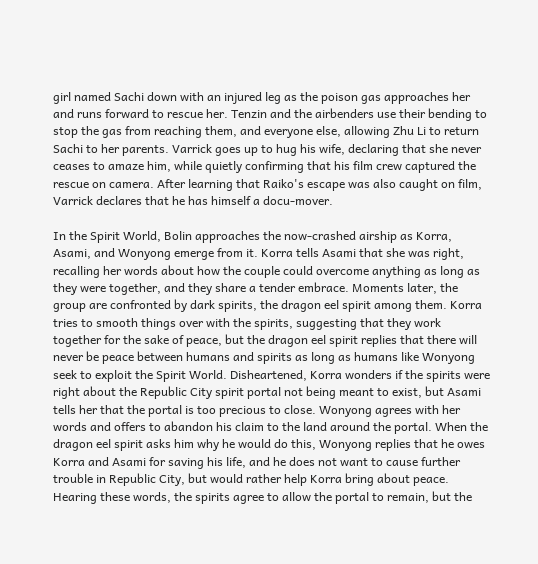girl named Sachi down with an injured leg as the poison gas approaches her and runs forward to rescue her. Tenzin and the airbenders use their bending to stop the gas from reaching them, and everyone else, allowing Zhu Li to return Sachi to her parents. Varrick goes up to hug his wife, declaring that she never ceases to amaze him, while quietly confirming that his film crew captured the rescue on camera. After learning that Raiko's escape was also caught on film, Varrick declares that he has himself a docu-mover.

In the Spirit World, Bolin approaches the now-crashed airship as Korra, Asami, and Wonyong emerge from it. Korra tells Asami that she was right, recalling her words about how the couple could overcome anything as long as they were together, and they share a tender embrace. Moments later, the group are confronted by dark spirits, the dragon eel spirit among them. Korra tries to smooth things over with the spirits, suggesting that they work together for the sake of peace, but the dragon eel spirit replies that there will never be peace between humans and spirits as long as humans like Wonyong seek to exploit the Spirit World. Disheartened, Korra wonders if the spirits were right about the Republic City spirit portal not being meant to exist, but Asami tells her that the portal is too precious to close. Wonyong agrees with her words and offers to abandon his claim to the land around the portal. When the dragon eel spirit asks him why he would do this, Wonyong replies that he owes Korra and Asami for saving his life, and he does not want to cause further trouble in Republic City, but would rather help Korra bring about peace. Hearing these words, the spirits agree to allow the portal to remain, but the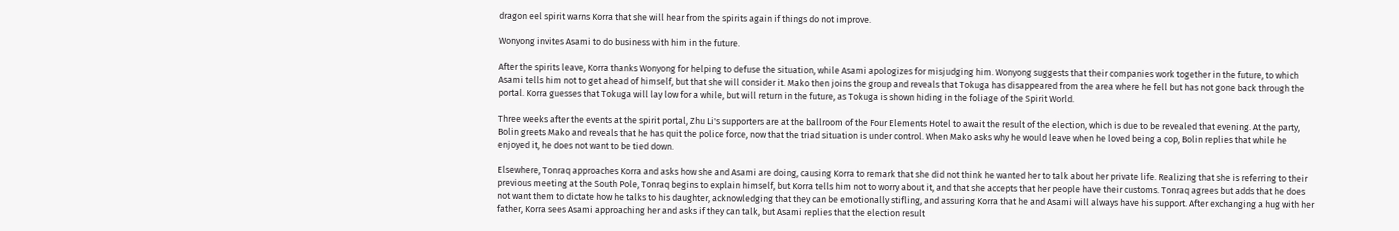dragon eel spirit warns Korra that she will hear from the spirits again if things do not improve.

Wonyong invites Asami to do business with him in the future.

After the spirits leave, Korra thanks Wonyong for helping to defuse the situation, while Asami apologizes for misjudging him. Wonyong suggests that their companies work together in the future, to which Asami tells him not to get ahead of himself, but that she will consider it. Mako then joins the group and reveals that Tokuga has disappeared from the area where he fell but has not gone back through the portal. Korra guesses that Tokuga will lay low for a while, but will return in the future, as Tokuga is shown hiding in the foliage of the Spirit World.

Three weeks after the events at the spirit portal, Zhu Li's supporters are at the ballroom of the Four Elements Hotel to await the result of the election, which is due to be revealed that evening. At the party, Bolin greets Mako and reveals that he has quit the police force, now that the triad situation is under control. When Mako asks why he would leave when he loved being a cop, Bolin replies that while he enjoyed it, he does not want to be tied down.

Elsewhere, Tonraq approaches Korra and asks how she and Asami are doing, causing Korra to remark that she did not think he wanted her to talk about her private life. Realizing that she is referring to their previous meeting at the South Pole, Tonraq begins to explain himself, but Korra tells him not to worry about it, and that she accepts that her people have their customs. Tonraq agrees but adds that he does not want them to dictate how he talks to his daughter, acknowledging that they can be emotionally stifling, and assuring Korra that he and Asami will always have his support. After exchanging a hug with her father, Korra sees Asami approaching her and asks if they can talk, but Asami replies that the election result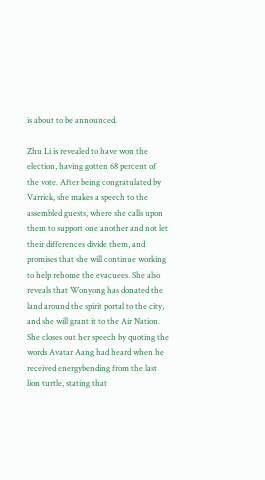is about to be announced.

Zhu Li is revealed to have won the election, having gotten 68 percent of the vote. After being congratulated by Varrick, she makes a speech to the assembled guests, where she calls upon them to support one another and not let their differences divide them, and promises that she will continue working to help rehome the evacuees. She also reveals that Wonyong has donated the land around the spirit portal to the city, and she will grant it to the Air Nation. She closes out her speech by quoting the words Avatar Aang had heard when he received energybending from the last lion turtle, stating that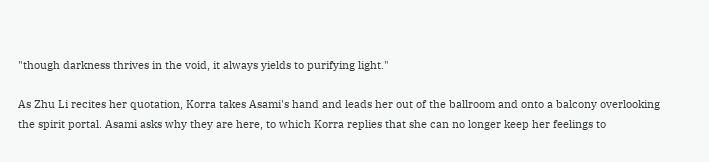"though darkness thrives in the void, it always yields to purifying light."

As Zhu Li recites her quotation, Korra takes Asami's hand and leads her out of the ballroom and onto a balcony overlooking the spirit portal. Asami asks why they are here, to which Korra replies that she can no longer keep her feelings to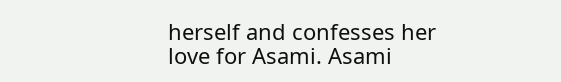herself and confesses her love for Asami. Asami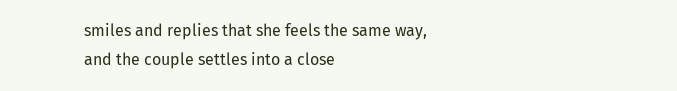smiles and replies that she feels the same way, and the couple settles into a close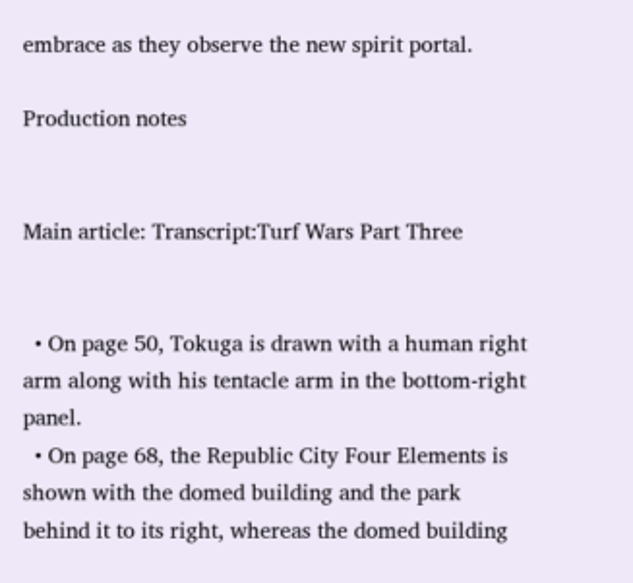embrace as they observe the new spirit portal.

Production notes


Main article: Transcript:Turf Wars Part Three


  • On page 50, Tokuga is drawn with a human right arm along with his tentacle arm in the bottom-right panel.
  • On page 68, the Republic City Four Elements is shown with the domed building and the park behind it to its right, whereas the domed building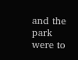and the park were to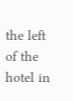the left of the hotel in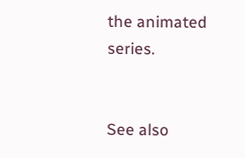the animated series.


See also